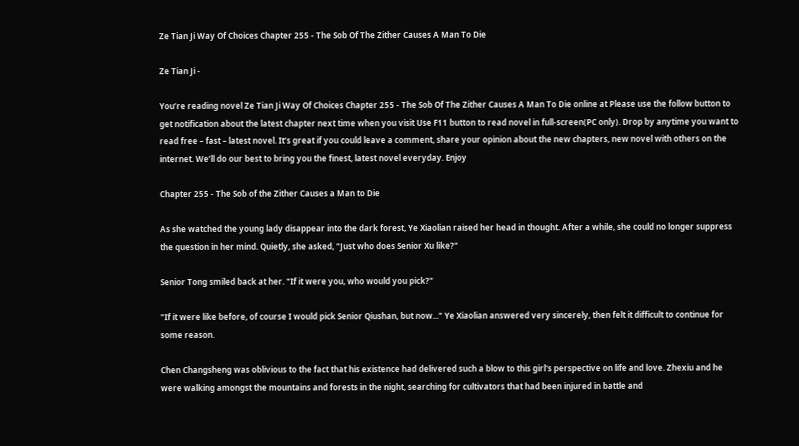Ze Tian Ji Way Of Choices Chapter 255 - The Sob Of The Zither Causes A Man To Die

Ze Tian Ji -

You’re reading novel Ze Tian Ji Way Of Choices Chapter 255 - The Sob Of The Zither Causes A Man To Die online at Please use the follow button to get notification about the latest chapter next time when you visit Use F11 button to read novel in full-screen(PC only). Drop by anytime you want to read free – fast – latest novel. It’s great if you could leave a comment, share your opinion about the new chapters, new novel with others on the internet. We’ll do our best to bring you the finest, latest novel everyday. Enjoy

Chapter 255 - The Sob of the Zither Causes a Man to Die

As she watched the young lady disappear into the dark forest, Ye Xiaolian raised her head in thought. After a while, she could no longer suppress the question in her mind. Quietly, she asked, "Just who does Senior Xu like?"

Senior Tong smiled back at her. "If it were you, who would you pick?"

"If it were like before, of course I would pick Senior Qiushan, but now..." Ye Xiaolian answered very sincerely, then felt it difficult to continue for some reason.

Chen Changsheng was oblivious to the fact that his existence had delivered such a blow to this girl's perspective on life and love. Zhexiu and he were walking amongst the mountains and forests in the night, searching for cultivators that had been injured in battle and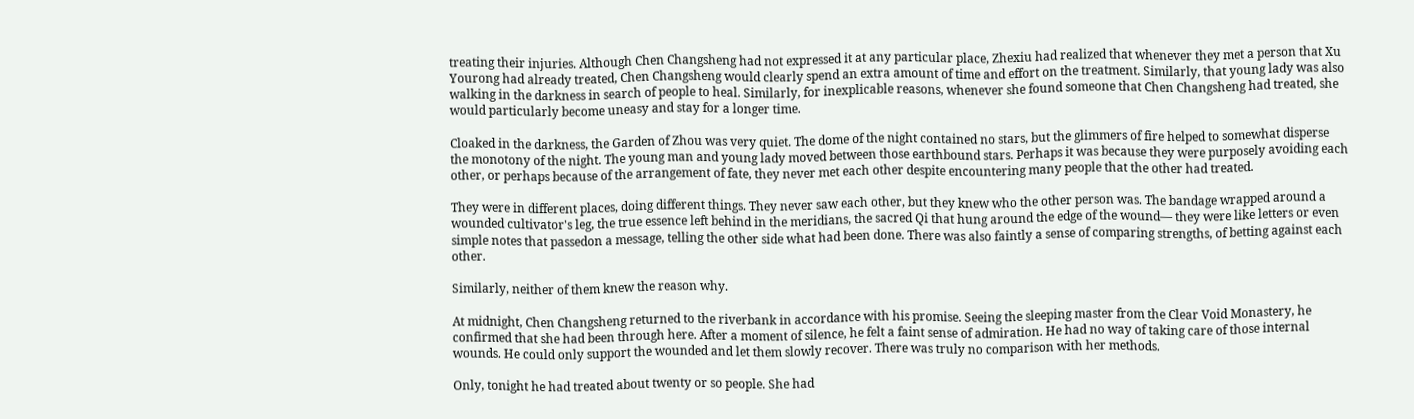treating their injuries. Although Chen Changsheng had not expressed it at any particular place, Zhexiu had realized that whenever they met a person that Xu Yourong had already treated, Chen Changsheng would clearly spend an extra amount of time and effort on the treatment. Similarly, that young lady was also walking in the darkness in search of people to heal. Similarly, for inexplicable reasons, whenever she found someone that Chen Changsheng had treated, she would particularly become uneasy and stay for a longer time.

Cloaked in the darkness, the Garden of Zhou was very quiet. The dome of the night contained no stars, but the glimmers of fire helped to somewhat disperse the monotony of the night. The young man and young lady moved between those earthbound stars. Perhaps it was because they were purposely avoiding each other, or perhaps because of the arrangement of fate, they never met each other despite encountering many people that the other had treated.

They were in different places, doing different things. They never saw each other, but they knew who the other person was. The bandage wrapped around a wounded cultivator's leg, the true essence left behind in the meridians, the sacred Qi that hung around the edge of the wound— they were like letters or even simple notes that passedon a message, telling the other side what had been done. There was also faintly a sense of comparing strengths, of betting against each other.

Similarly, neither of them knew the reason why.

At midnight, Chen Changsheng returned to the riverbank in accordance with his promise. Seeing the sleeping master from the Clear Void Monastery, he confirmed that she had been through here. After a moment of silence, he felt a faint sense of admiration. He had no way of taking care of those internal wounds. He could only support the wounded and let them slowly recover. There was truly no comparison with her methods.

Only, tonight he had treated about twenty or so people. She had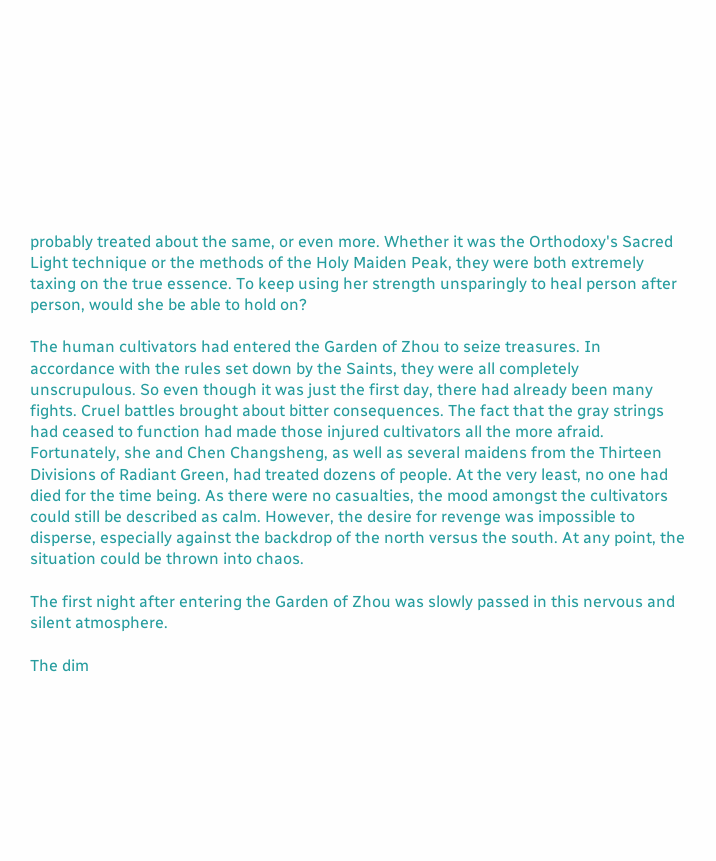probably treated about the same, or even more. Whether it was the Orthodoxy's Sacred Light technique or the methods of the Holy Maiden Peak, they were both extremely taxing on the true essence. To keep using her strength unsparingly to heal person after person, would she be able to hold on?

The human cultivators had entered the Garden of Zhou to seize treasures. In accordance with the rules set down by the Saints, they were all completely unscrupulous. So even though it was just the first day, there had already been many fights. Cruel battles brought about bitter consequences. The fact that the gray strings had ceased to function had made those injured cultivators all the more afraid. Fortunately, she and Chen Changsheng, as well as several maidens from the Thirteen Divisions of Radiant Green, had treated dozens of people. At the very least, no one had died for the time being. As there were no casualties, the mood amongst the cultivators could still be described as calm. However, the desire for revenge was impossible to disperse, especially against the backdrop of the north versus the south. At any point, the situation could be thrown into chaos.

The first night after entering the Garden of Zhou was slowly passed in this nervous and silent atmosphere.

The dim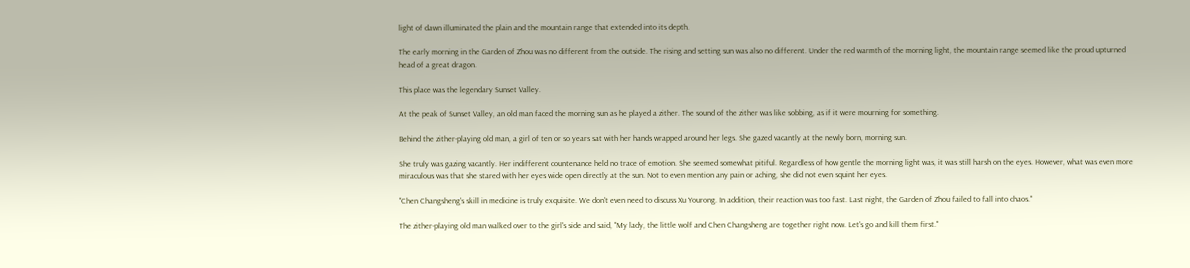light of dawn illuminated the plain and the mountain range that extended into its depth.

The early morning in the Garden of Zhou was no different from the outside. The rising and setting sun was also no different. Under the red warmth of the morning light, the mountain range seemed like the proud upturned head of a great dragon.

This place was the legendary Sunset Valley.

At the peak of Sunset Valley, an old man faced the morning sun as he played a zither. The sound of the zither was like sobbing, as if it were mourning for something.

Behind the zither-playing old man, a girl of ten or so years sat with her hands wrapped around her legs. She gazed vacantly at the newly born, morning sun.

She truly was gazing vacantly. Her indifferent countenance held no trace of emotion. She seemed somewhat pitiful. Regardless of how gentle the morning light was, it was still harsh on the eyes. However, what was even more miraculous was that she stared with her eyes wide open directly at the sun. Not to even mention any pain or aching, she did not even squint her eyes.

"Chen Changsheng's skill in medicine is truly exquisite. We don't even need to discuss Xu Yourong. In addition, their reaction was too fast. Last night, the Garden of Zhou failed to fall into chaos."

The zither-playing old man walked over to the girl's side and said, "My lady, the little wolf and Chen Changsheng are together right now. Let's go and kill them first."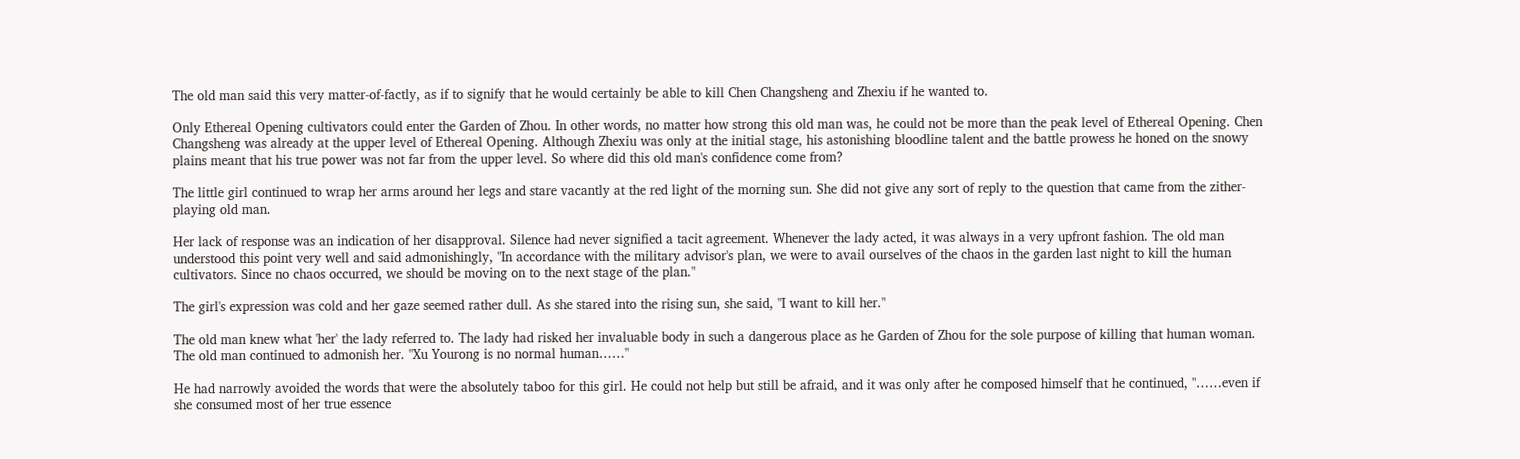The old man said this very matter-of-factly, as if to signify that he would certainly be able to kill Chen Changsheng and Zhexiu if he wanted to.

Only Ethereal Opening cultivators could enter the Garden of Zhou. In other words, no matter how strong this old man was, he could not be more than the peak level of Ethereal Opening. Chen Changsheng was already at the upper level of Ethereal Opening. Although Zhexiu was only at the initial stage, his astonishing bloodline talent and the battle prowess he honed on the snowy plains meant that his true power was not far from the upper level. So where did this old man's confidence come from?

The little girl continued to wrap her arms around her legs and stare vacantly at the red light of the morning sun. She did not give any sort of reply to the question that came from the zither-playing old man.

Her lack of response was an indication of her disapproval. Silence had never signified a tacit agreement. Whenever the lady acted, it was always in a very upfront fashion. The old man understood this point very well and said admonishingly, "In accordance with the military advisor's plan, we were to avail ourselves of the chaos in the garden last night to kill the human cultivators. Since no chaos occurred, we should be moving on to the next stage of the plan."

The girl's expression was cold and her gaze seemed rather dull. As she stared into the rising sun, she said, "I want to kill her."

The old man knew what 'her' the lady referred to. The lady had risked her invaluable body in such a dangerous place as he Garden of Zhou for the sole purpose of killing that human woman. The old man continued to admonish her. "Xu Yourong is no normal human……"

He had narrowly avoided the words that were the absolutely taboo for this girl. He could not help but still be afraid, and it was only after he composed himself that he continued, "……even if she consumed most of her true essence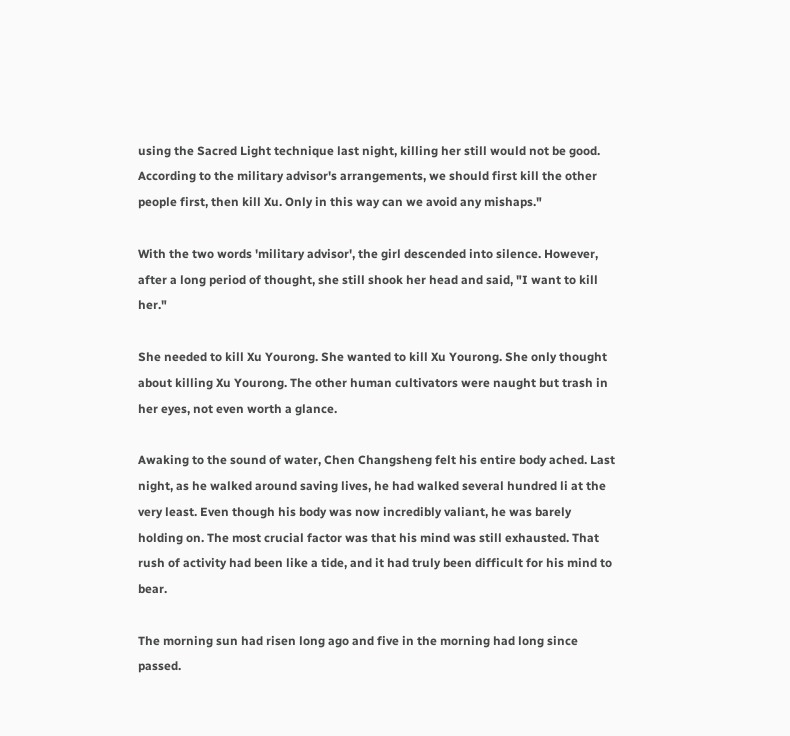using the Sacred Light technique last night, killing her still would not be good. According to the military advisor's arrangements, we should first kill the other people first, then kill Xu. Only in this way can we avoid any mishaps."

With the two words 'military advisor', the girl descended into silence. However, after a long period of thought, she still shook her head and said, "I want to kill her."

She needed to kill Xu Yourong. She wanted to kill Xu Yourong. She only thought about killing Xu Yourong. The other human cultivators were naught but trash in her eyes, not even worth a glance.

Awaking to the sound of water, Chen Changsheng felt his entire body ached. Last night, as he walked around saving lives, he had walked several hundred li at the very least. Even though his body was now incredibly valiant, he was barely holding on. The most crucial factor was that his mind was still exhausted. That rush of activity had been like a tide, and it had truly been difficult for his mind to bear.

The morning sun had risen long ago and five in the morning had long since passed.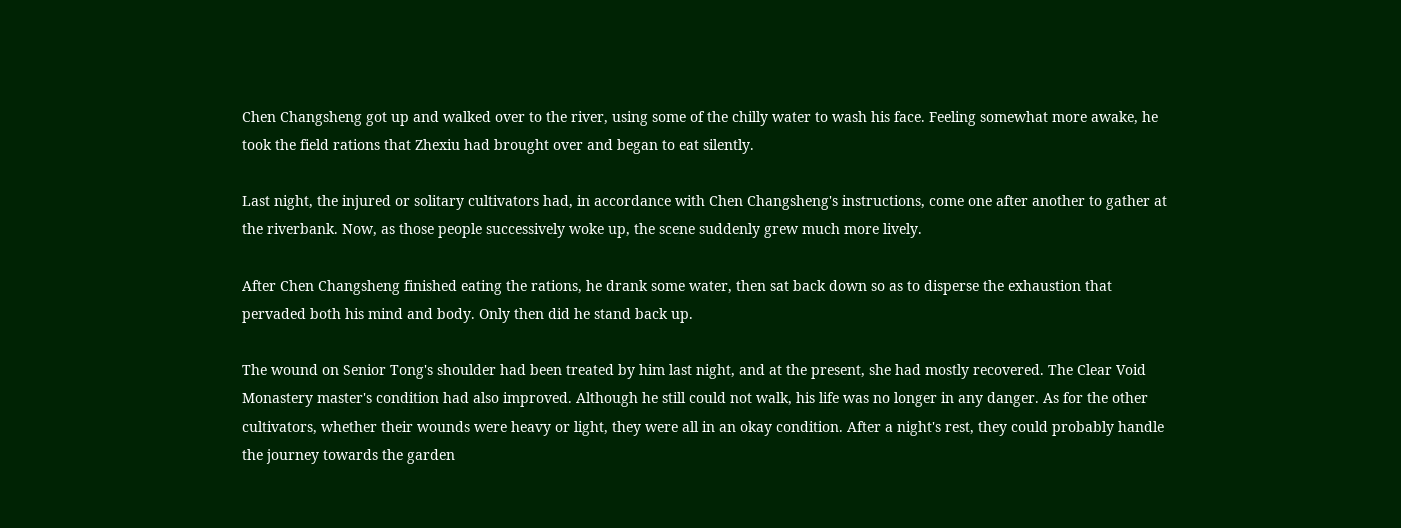Chen Changsheng got up and walked over to the river, using some of the chilly water to wash his face. Feeling somewhat more awake, he took the field rations that Zhexiu had brought over and began to eat silently.

Last night, the injured or solitary cultivators had, in accordance with Chen Changsheng's instructions, come one after another to gather at the riverbank. Now, as those people successively woke up, the scene suddenly grew much more lively.

After Chen Changsheng finished eating the rations, he drank some water, then sat back down so as to disperse the exhaustion that pervaded both his mind and body. Only then did he stand back up.

The wound on Senior Tong's shoulder had been treated by him last night, and at the present, she had mostly recovered. The Clear Void Monastery master's condition had also improved. Although he still could not walk, his life was no longer in any danger. As for the other cultivators, whether their wounds were heavy or light, they were all in an okay condition. After a night's rest, they could probably handle the journey towards the garden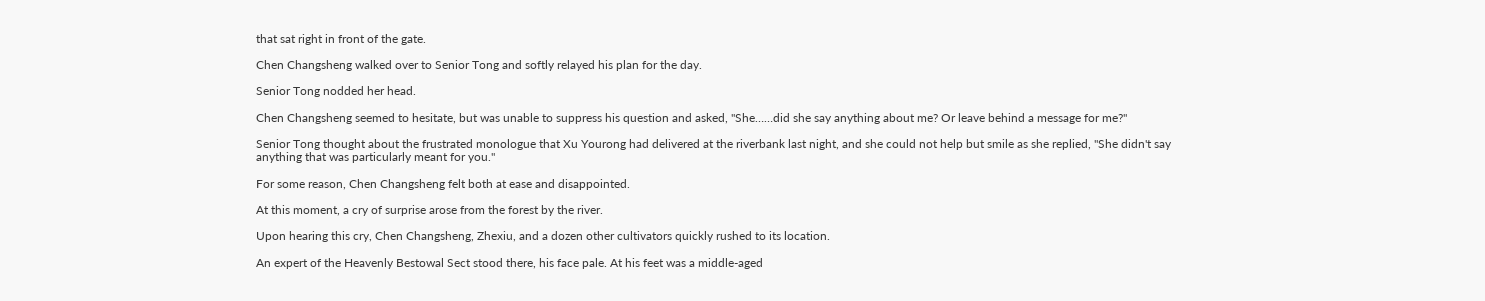that sat right in front of the gate.

Chen Changsheng walked over to Senior Tong and softly relayed his plan for the day.

Senior Tong nodded her head.

Chen Changsheng seemed to hesitate, but was unable to suppress his question and asked, "She……did she say anything about me? Or leave behind a message for me?"

Senior Tong thought about the frustrated monologue that Xu Yourong had delivered at the riverbank last night, and she could not help but smile as she replied, "She didn't say anything that was particularly meant for you."

For some reason, Chen Changsheng felt both at ease and disappointed.

At this moment, a cry of surprise arose from the forest by the river.

Upon hearing this cry, Chen Changsheng, Zhexiu, and a dozen other cultivators quickly rushed to its location.

An expert of the Heavenly Bestowal Sect stood there, his face pale. At his feet was a middle-aged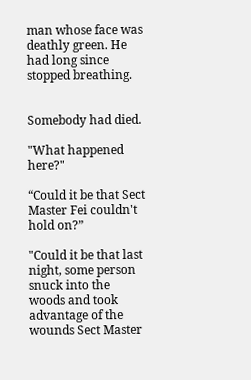man whose face was deathly green. He had long since stopped breathing.


Somebody had died.

"What happened here?"

“Could it be that Sect Master Fei couldn't hold on?”

"Could it be that last night, some person snuck into the woods and took advantage of the wounds Sect Master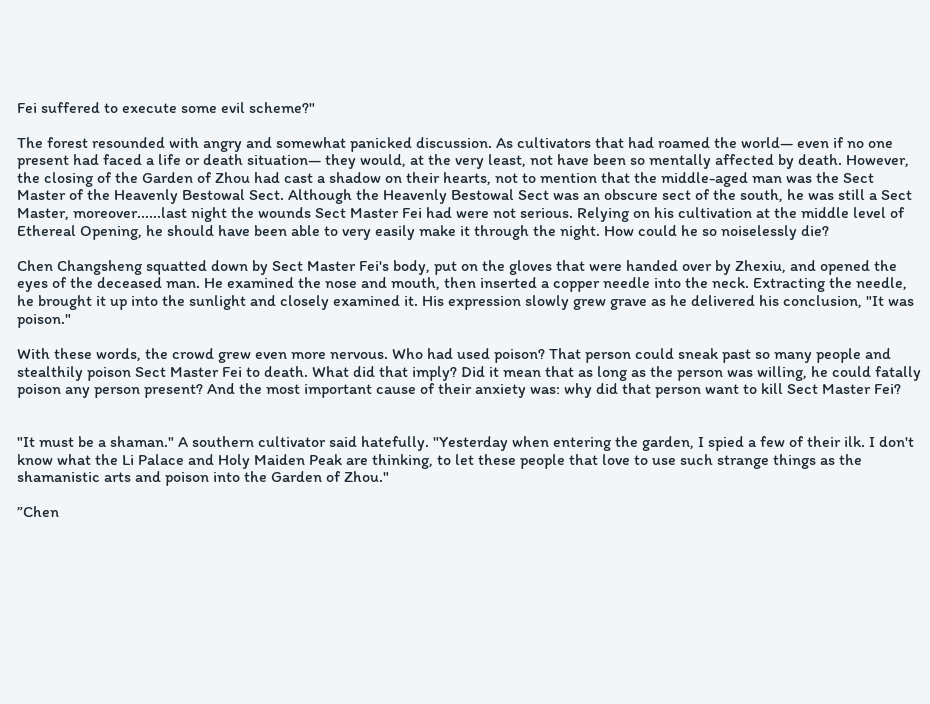Fei suffered to execute some evil scheme?"

The forest resounded with angry and somewhat panicked discussion. As cultivators that had roamed the world— even if no one present had faced a life or death situation— they would, at the very least, not have been so mentally affected by death. However, the closing of the Garden of Zhou had cast a shadow on their hearts, not to mention that the middle-aged man was the Sect Master of the Heavenly Bestowal Sect. Although the Heavenly Bestowal Sect was an obscure sect of the south, he was still a Sect Master, moreover......last night the wounds Sect Master Fei had were not serious. Relying on his cultivation at the middle level of Ethereal Opening, he should have been able to very easily make it through the night. How could he so noiselessly die?

Chen Changsheng squatted down by Sect Master Fei's body, put on the gloves that were handed over by Zhexiu, and opened the eyes of the deceased man. He examined the nose and mouth, then inserted a copper needle into the neck. Extracting the needle, he brought it up into the sunlight and closely examined it. His expression slowly grew grave as he delivered his conclusion, "It was poison."

With these words, the crowd grew even more nervous. Who had used poison? That person could sneak past so many people and stealthily poison Sect Master Fei to death. What did that imply? Did it mean that as long as the person was willing, he could fatally poison any person present? And the most important cause of their anxiety was: why did that person want to kill Sect Master Fei?


"It must be a shaman." A southern cultivator said hatefully. "Yesterday when entering the garden, I spied a few of their ilk. I don't know what the Li Palace and Holy Maiden Peak are thinking, to let these people that love to use such strange things as the shamanistic arts and poison into the Garden of Zhou."

”Chen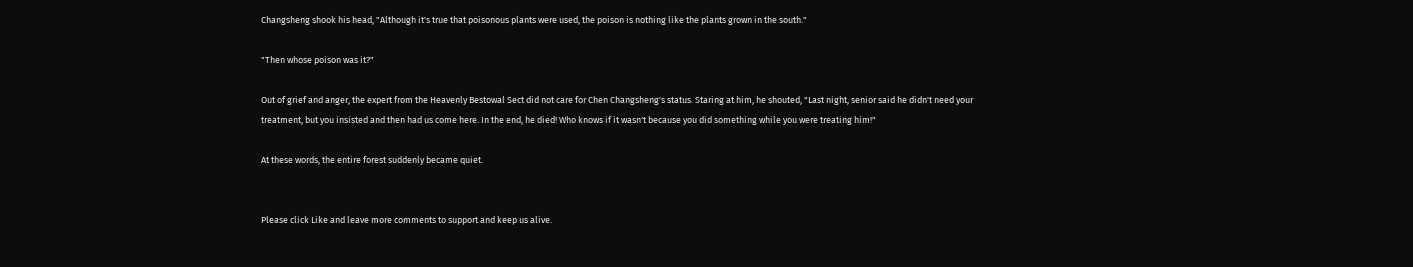Changsheng shook his head, "Although it's true that poisonous plants were used, the poison is nothing like the plants grown in the south."

"Then whose poison was it?"

Out of grief and anger, the expert from the Heavenly Bestowal Sect did not care for Chen Changsheng's status. Staring at him, he shouted, "Last night, senior said he didn't need your treatment, but you insisted and then had us come here. In the end, he died! Who knows if it wasn't because you did something while you were treating him!"

At these words, the entire forest suddenly became quiet.


Please click Like and leave more comments to support and keep us alive.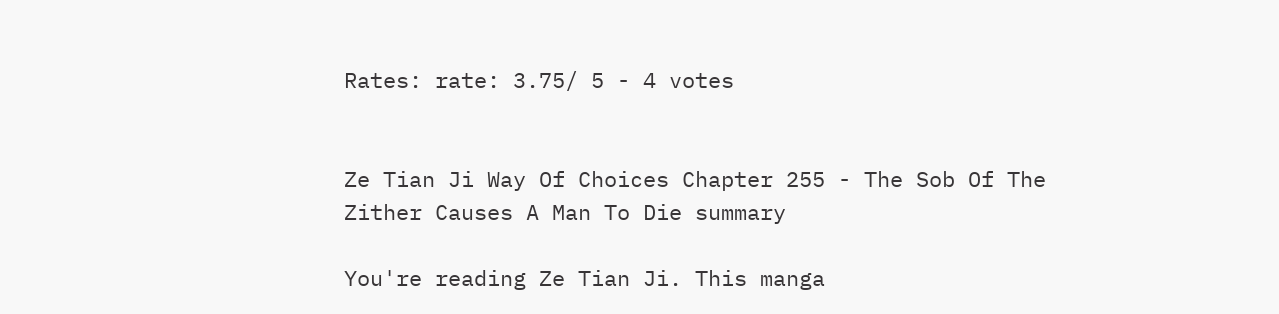Rates: rate: 3.75/ 5 - 4 votes


Ze Tian Ji Way Of Choices Chapter 255 - The Sob Of The Zither Causes A Man To Die summary

You're reading Ze Tian Ji. This manga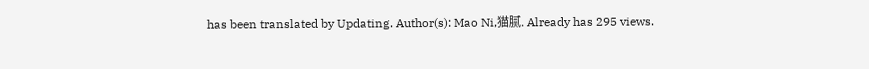has been translated by Updating. Author(s): Mao Ni,猫腻. Already has 295 views.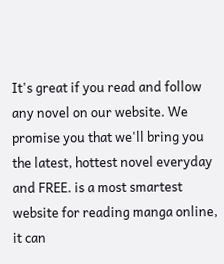It's great if you read and follow any novel on our website. We promise you that we'll bring you the latest, hottest novel everyday and FREE. is a most smartest website for reading manga online, it can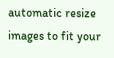automatic resize images to fit your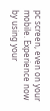pc screen, even on your mobile. Experience now by using your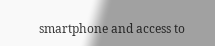smartphone and access to